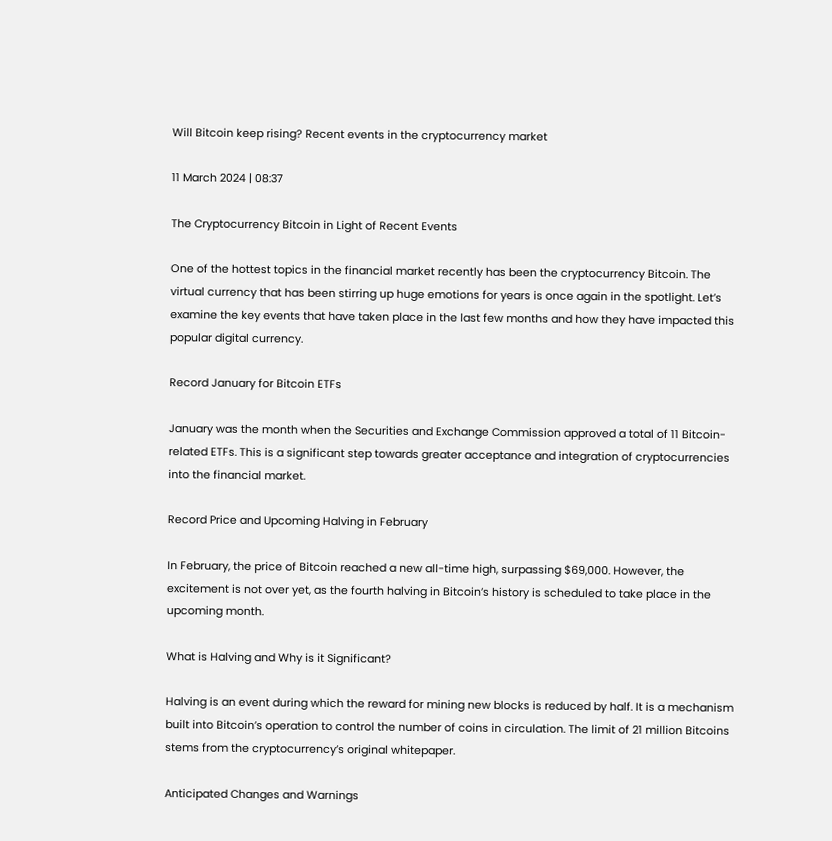Will Bitcoin keep rising? Recent events in the cryptocurrency market

11 March 2024 | 08:37

The Cryptocurrency Bitcoin in Light of Recent Events

One of the hottest topics in the financial market recently has been the cryptocurrency Bitcoin. The virtual currency that has been stirring up huge emotions for years is once again in the spotlight. Let’s examine the key events that have taken place in the last few months and how they have impacted this popular digital currency.

Record January for Bitcoin ETFs

January was the month when the Securities and Exchange Commission approved a total of 11 Bitcoin-related ETFs. This is a significant step towards greater acceptance and integration of cryptocurrencies into the financial market.

Record Price and Upcoming Halving in February

In February, the price of Bitcoin reached a new all-time high, surpassing $69,000. However, the excitement is not over yet, as the fourth halving in Bitcoin’s history is scheduled to take place in the upcoming month.

What is Halving and Why is it Significant?

Halving is an event during which the reward for mining new blocks is reduced by half. It is a mechanism built into Bitcoin’s operation to control the number of coins in circulation. The limit of 21 million Bitcoins stems from the cryptocurrency’s original whitepaper.

Anticipated Changes and Warnings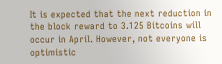It is expected that the next reduction in the block reward to 3.125 Bitcoins will occur in April. However, not everyone is optimistic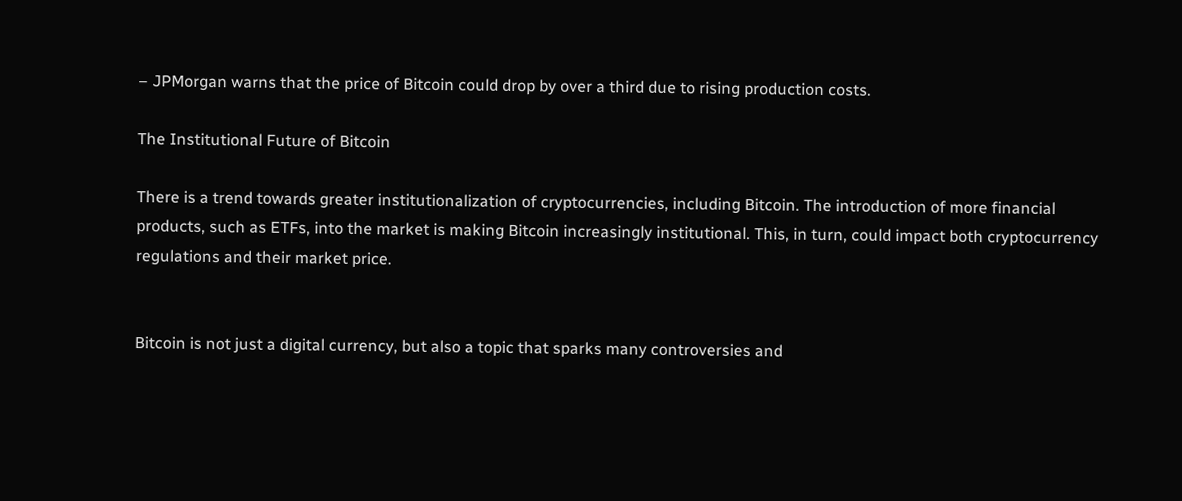– JPMorgan warns that the price of Bitcoin could drop by over a third due to rising production costs.

The Institutional Future of Bitcoin

There is a trend towards greater institutionalization of cryptocurrencies, including Bitcoin. The introduction of more financial products, such as ETFs, into the market is making Bitcoin increasingly institutional. This, in turn, could impact both cryptocurrency regulations and their market price.


Bitcoin is not just a digital currency, but also a topic that sparks many controversies and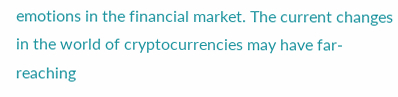emotions in the financial market. The current changes in the world of cryptocurrencies may have far-reaching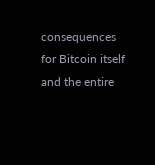consequences for Bitcoin itself and the entire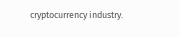cryptocurrency industry.